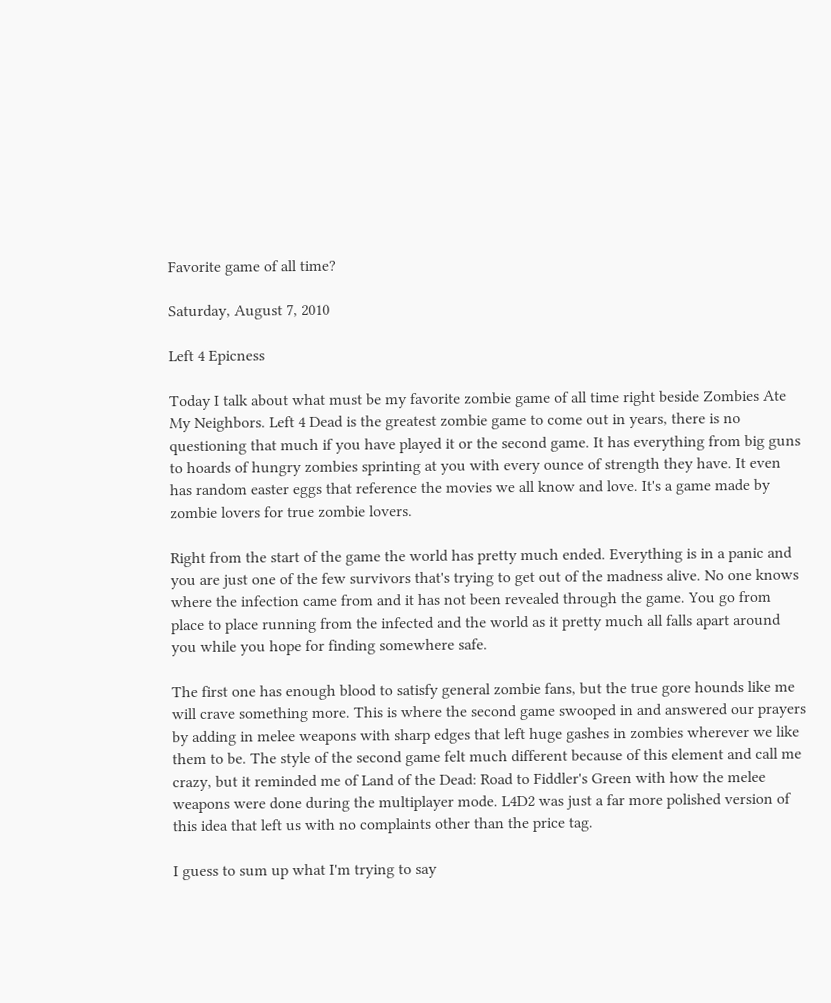Favorite game of all time?

Saturday, August 7, 2010

Left 4 Epicness

Today I talk about what must be my favorite zombie game of all time right beside Zombies Ate My Neighbors. Left 4 Dead is the greatest zombie game to come out in years, there is no questioning that much if you have played it or the second game. It has everything from big guns to hoards of hungry zombies sprinting at you with every ounce of strength they have. It even has random easter eggs that reference the movies we all know and love. It's a game made by zombie lovers for true zombie lovers.

Right from the start of the game the world has pretty much ended. Everything is in a panic and you are just one of the few survivors that's trying to get out of the madness alive. No one knows where the infection came from and it has not been revealed through the game. You go from place to place running from the infected and the world as it pretty much all falls apart around you while you hope for finding somewhere safe.

The first one has enough blood to satisfy general zombie fans, but the true gore hounds like me will crave something more. This is where the second game swooped in and answered our prayers by adding in melee weapons with sharp edges that left huge gashes in zombies wherever we like them to be. The style of the second game felt much different because of this element and call me crazy, but it reminded me of Land of the Dead: Road to Fiddler's Green with how the melee weapons were done during the multiplayer mode. L4D2 was just a far more polished version of this idea that left us with no complaints other than the price tag.

I guess to sum up what I'm trying to say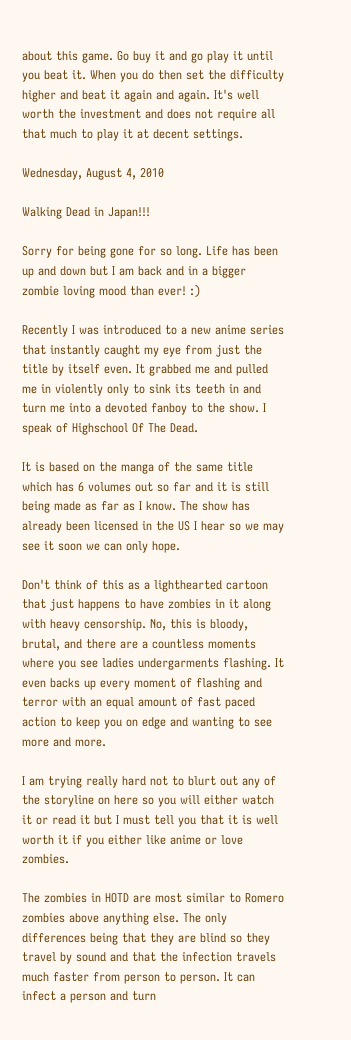about this game. Go buy it and go play it until you beat it. When you do then set the difficulty higher and beat it again and again. It's well worth the investment and does not require all that much to play it at decent settings.

Wednesday, August 4, 2010

Walking Dead in Japan!!!

Sorry for being gone for so long. Life has been up and down but I am back and in a bigger zombie loving mood than ever! :)

Recently I was introduced to a new anime series that instantly caught my eye from just the title by itself even. It grabbed me and pulled me in violently only to sink its teeth in and turn me into a devoted fanboy to the show. I speak of Highschool Of The Dead.

It is based on the manga of the same title which has 6 volumes out so far and it is still being made as far as I know. The show has already been licensed in the US I hear so we may see it soon we can only hope.

Don't think of this as a lighthearted cartoon that just happens to have zombies in it along with heavy censorship. No, this is bloody, brutal, and there are a countless moments where you see ladies undergarments flashing. It even backs up every moment of flashing and terror with an equal amount of fast paced action to keep you on edge and wanting to see more and more.

I am trying really hard not to blurt out any of the storyline on here so you will either watch it or read it but I must tell you that it is well worth it if you either like anime or love zombies.

The zombies in HOTD are most similar to Romero zombies above anything else. The only differences being that they are blind so they travel by sound and that the infection travels much faster from person to person. It can infect a person and turn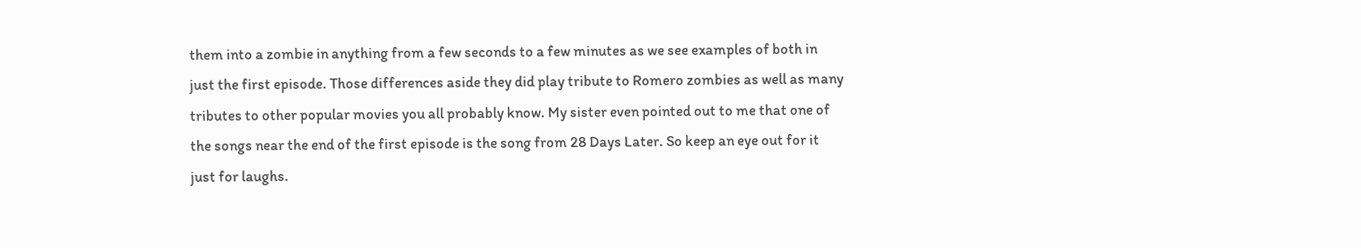them into a zombie in anything from a few seconds to a few minutes as we see examples of both in just the first episode. Those differences aside they did play tribute to Romero zombies as well as many tributes to other popular movies you all probably know. My sister even pointed out to me that one of the songs near the end of the first episode is the song from 28 Days Later. So keep an eye out for it just for laughs.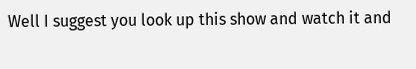Well I suggest you look up this show and watch it and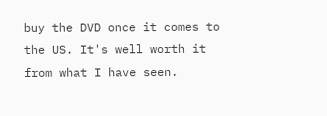buy the DVD once it comes to the US. It's well worth it from what I have seen.